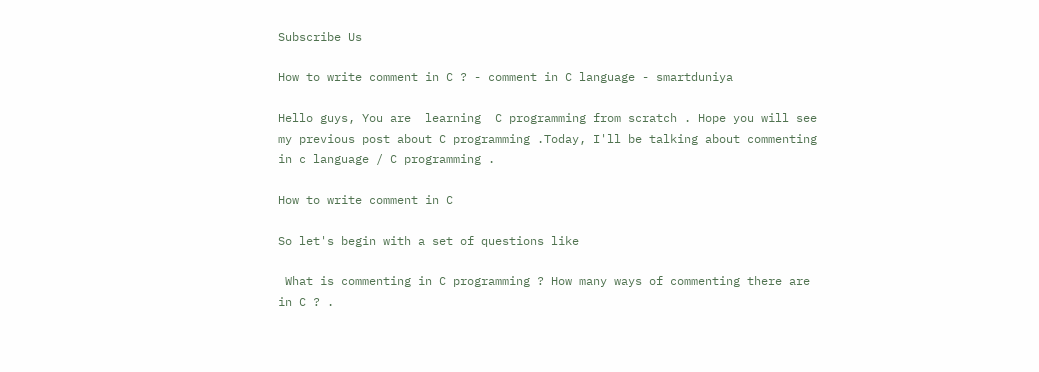Subscribe Us

How to write comment in C ? - comment in C language - smartduniya

Hello guys, You are  learning  C programming from scratch . Hope you will see my previous post about C programming .Today, I'll be talking about commenting in c language / C programming .

How to write comment in C

So let's begin with a set of questions like

 What is commenting in C programming ? How many ways of commenting there are in C ? .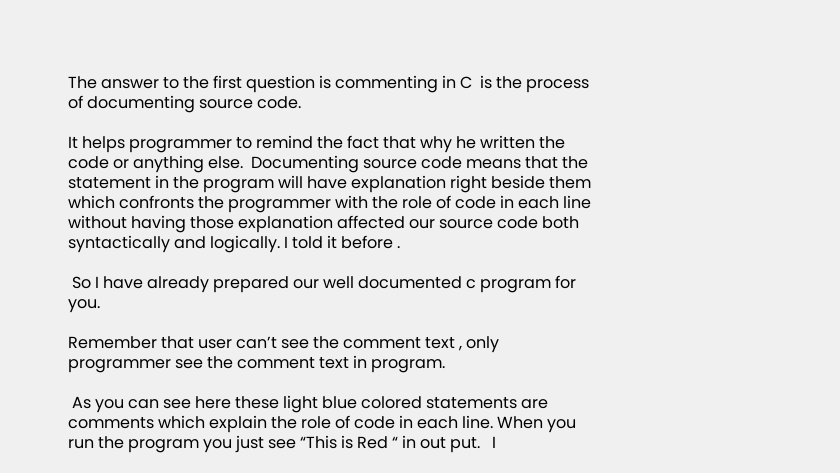The answer to the first question is commenting in C  is the process of documenting source code.

It helps programmer to remind the fact that why he written the code or anything else.  Documenting source code means that the statement in the program will have explanation right beside them which confronts the programmer with the role of code in each line without having those explanation affected our source code both syntactically and logically. I told it before .

 So I have already prepared our well documented c program for you.

Remember that user can’t see the comment text , only programmer see the comment text in program.

 As you can see here these light blue colored statements are comments which explain the role of code in each line. When you run the program you just see “This is Red “ in out put.   I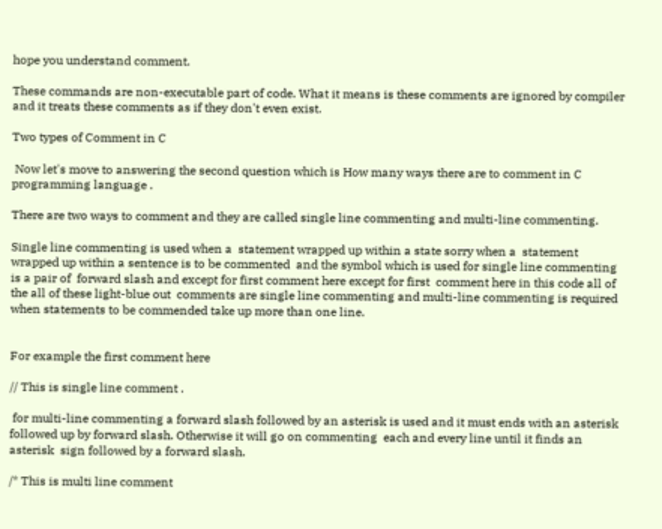hope you understand comment.

These commands are non-executable part of code. What it means is these comments are ignored by compiler and it treats these comments as if they don't even exist.

Two types of Comment in C

 Now let's move to answering the second question which is How many ways there are to comment in C programming language .

There are two ways to comment and they are called single line commenting and multi-line commenting.

Single line commenting is used when a  statement wrapped up within a state sorry when a  statement wrapped up within a sentence is to be commented  and the symbol which is used for single line commenting is a pair of  forward slash and except for first comment here except for first  comment here in this code all of the all of these light-blue out  comments are single line commenting and multi-line commenting is required when statements to be commended take up more than one line.


For example the first comment here

// This is single line comment .

 for multi-line commenting a forward slash followed by an asterisk is used and it must ends with an asterisk followed up by forward slash. Otherwise it will go on commenting  each and every line until it finds an asterisk  sign followed by a forward slash.

/* This is multi line comment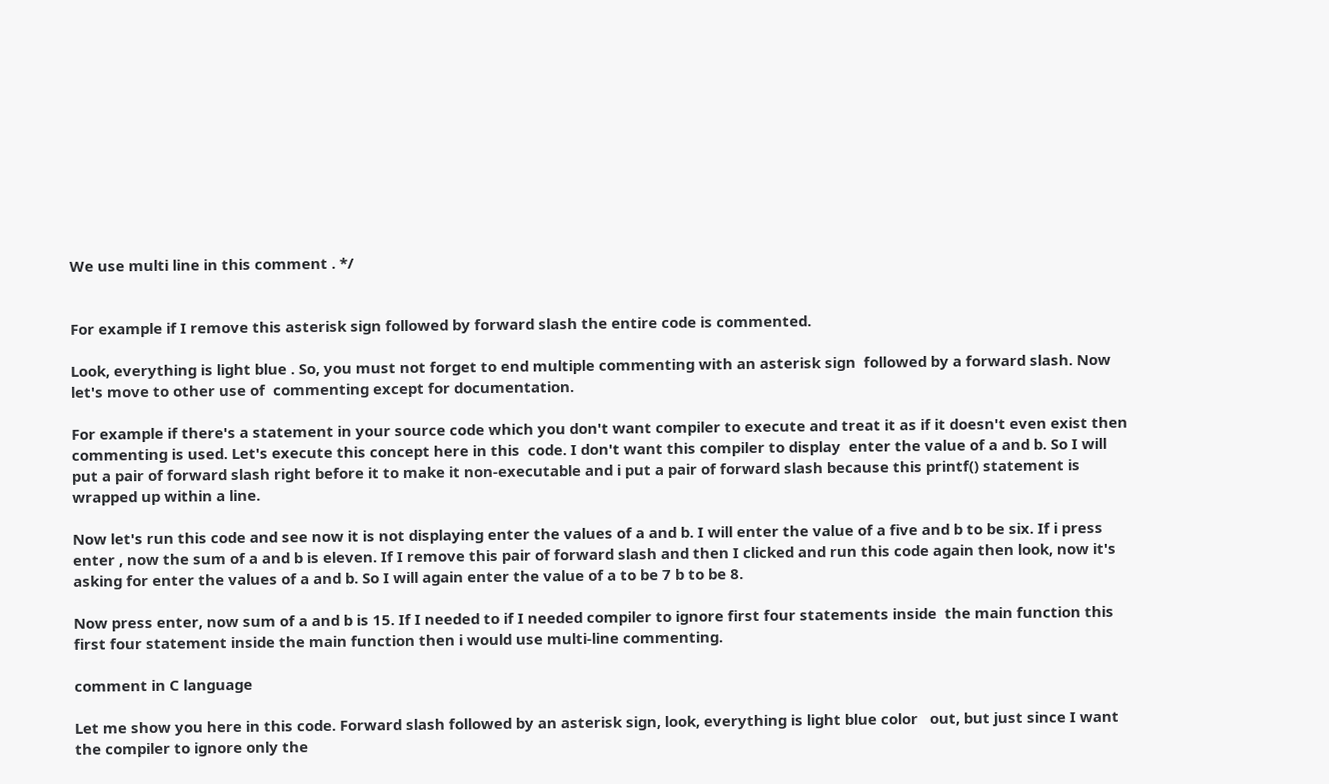We use multi line in this comment . */


For example if I remove this asterisk sign followed by forward slash the entire code is commented.

Look, everything is light blue . So, you must not forget to end multiple commenting with an asterisk sign  followed by a forward slash. Now let's move to other use of  commenting except for documentation.

For example if there's a statement in your source code which you don't want compiler to execute and treat it as if it doesn't even exist then commenting is used. Let's execute this concept here in this  code. I don't want this compiler to display  enter the value of a and b. So I will put a pair of forward slash right before it to make it non-executable and i put a pair of forward slash because this printf() statement is wrapped up within a line.

Now let's run this code and see now it is not displaying enter the values of a and b. I will enter the value of a five and b to be six. If i press enter , now the sum of a and b is eleven. If I remove this pair of forward slash and then I clicked and run this code again then look, now it's asking for enter the values of a and b. So I will again enter the value of a to be 7 b to be 8.

Now press enter, now sum of a and b is 15. If I needed to if I needed compiler to ignore first four statements inside  the main function this first four statement inside the main function then i would use multi-line commenting.

comment in C language

Let me show you here in this code. Forward slash followed by an asterisk sign, look, everything is light blue color   out, but just since I want the compiler to ignore only the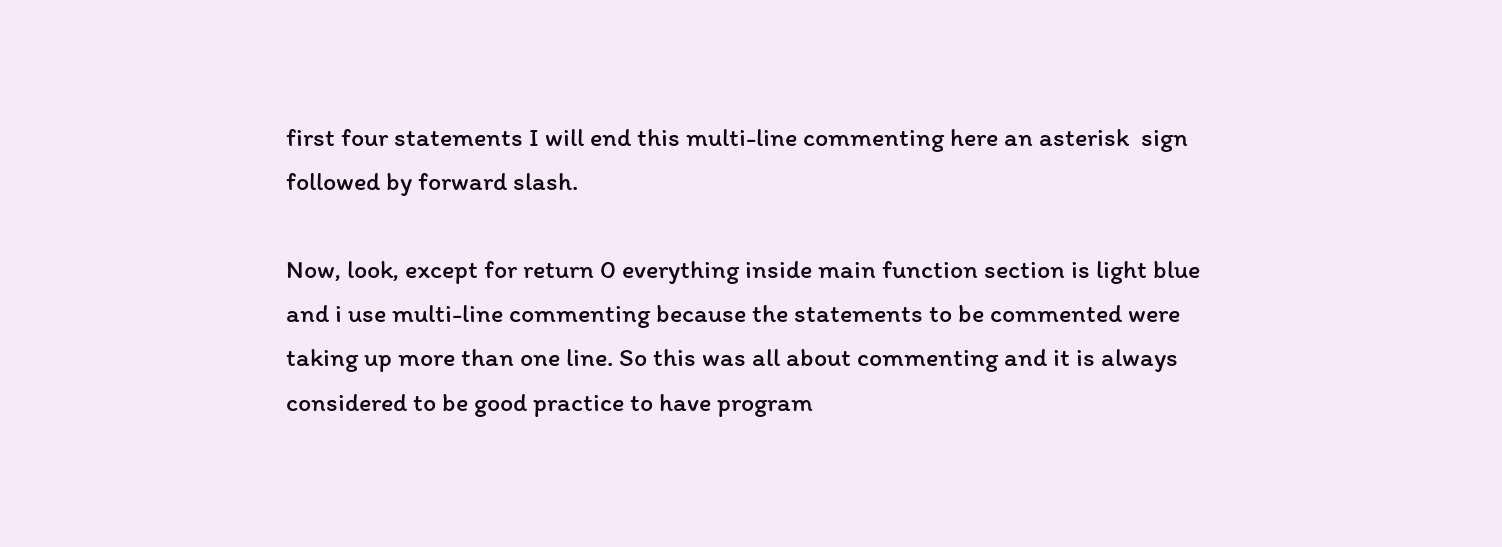first four statements I will end this multi-line commenting here an asterisk  sign followed by forward slash.

Now, look, except for return 0 everything inside main function section is light blue and i use multi-line commenting because the statements to be commented were taking up more than one line. So this was all about commenting and it is always considered to be good practice to have program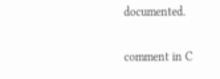documented.

comment in C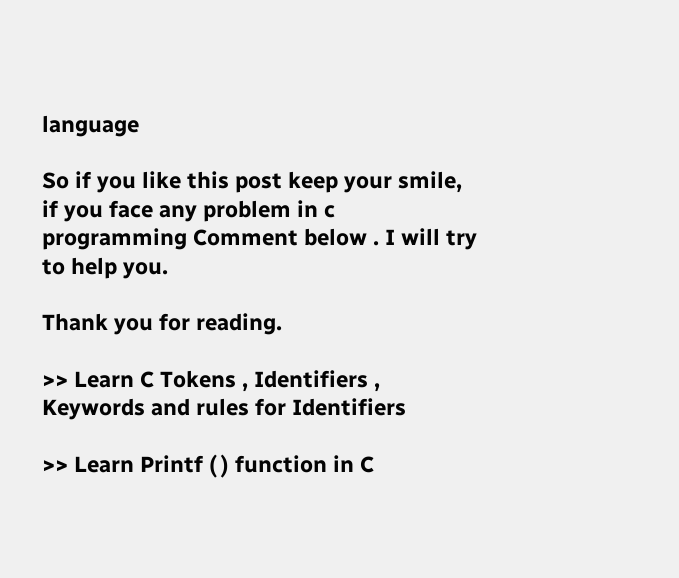language

So if you like this post keep your smile, if you face any problem in c programming Comment below . I will try to help you.

Thank you for reading.

>> Learn C Tokens , Identifiers , Keywords and rules for Identifiers

>> Learn Printf ( ) function in C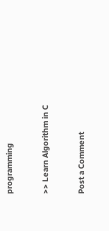programming

>> Learn Algorithm in C

Post a Comment